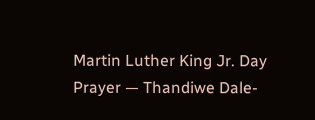Martin Luther King Jr. Day Prayer — Thandiwe Dale-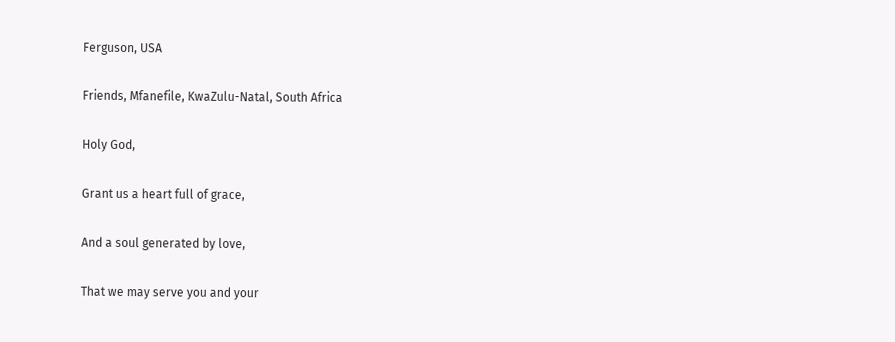Ferguson, USA

Friends, Mfanefile, KwaZulu-Natal, South Africa

Holy God,

Grant us a heart full of grace,

And a soul generated by love,

That we may serve you and your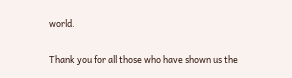world.

Thank you for all those who have shown us the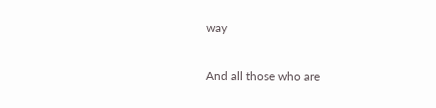way

And all those who are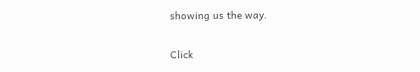showing us the way.

Click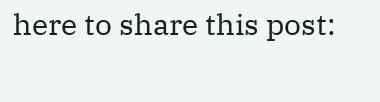here to share this post: